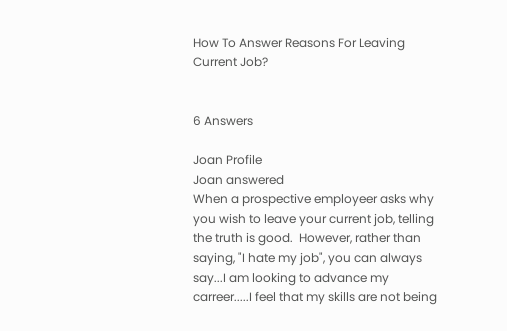How To Answer Reasons For Leaving Current Job?


6 Answers

Joan Profile
Joan answered
When a prospective employeer asks why you wish to leave your current job, telling the truth is good.  However, rather than saying, "I hate my job", you can always say...I am looking to advance my carreer.....I feel that my skills are not being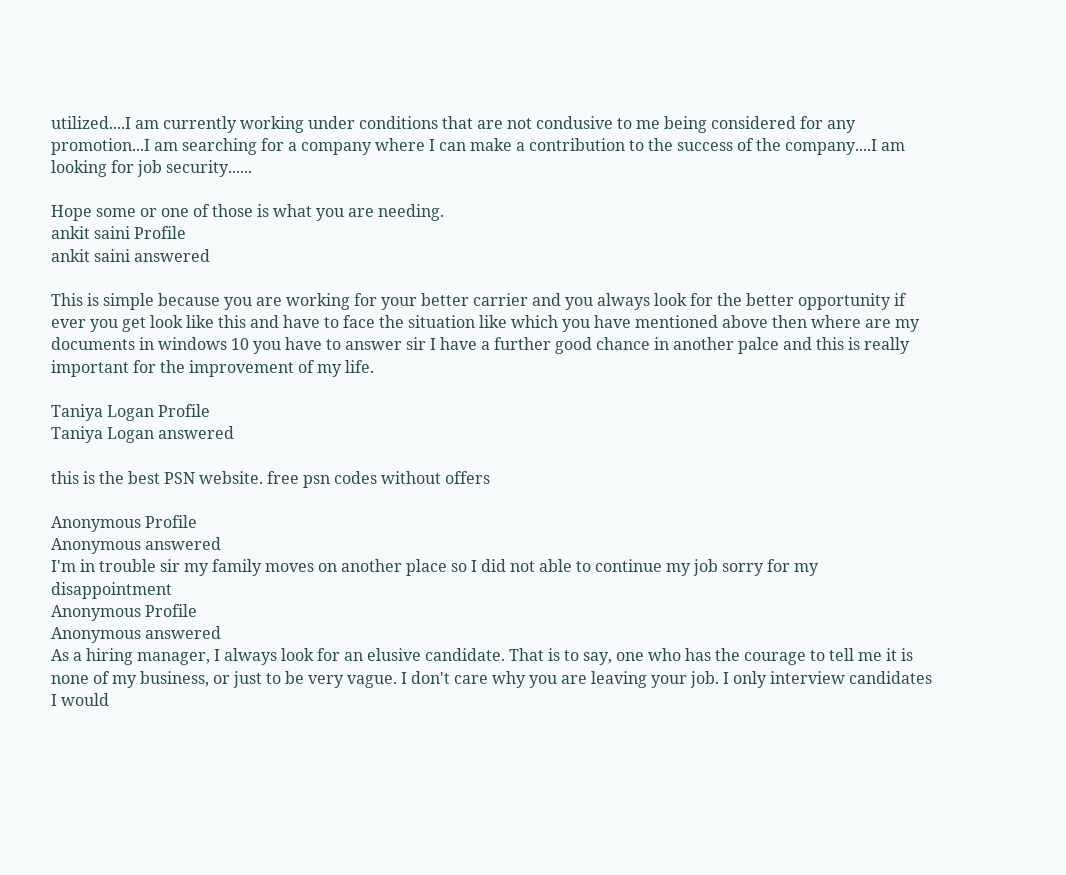utilized....I am currently working under conditions that are not condusive to me being considered for any promotion...I am searching for a company where I can make a contribution to the success of the company....I am looking for job security......

Hope some or one of those is what you are needing.
ankit saini Profile
ankit saini answered

This is simple because you are working for your better carrier and you always look for the better opportunity if ever you get look like this and have to face the situation like which you have mentioned above then where are my documents in windows 10 you have to answer sir I have a further good chance in another palce and this is really important for the improvement of my life.

Taniya Logan Profile
Taniya Logan answered

this is the best PSN website. free psn codes without offers

Anonymous Profile
Anonymous answered
I'm in trouble sir my family moves on another place so I did not able to continue my job sorry for my disappointment
Anonymous Profile
Anonymous answered
As a hiring manager, I always look for an elusive candidate. That is to say, one who has the courage to tell me it is none of my business, or just to be very vague. I don't care why you are leaving your job. I only interview candidates I would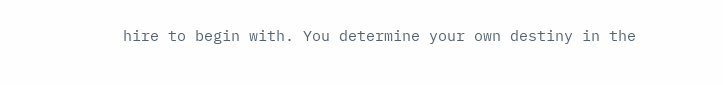hire to begin with. You determine your own destiny in the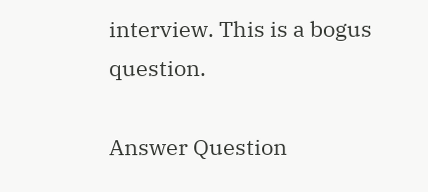interview. This is a bogus question.

Answer Question